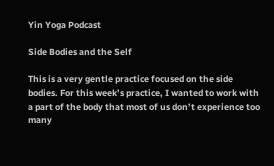Yin Yoga Podcast

Side Bodies and the Self

This is a very gentle practice focused on the side bodies. For this week’s practice, I wanted to work with a part of the body that most of us don’t experience too many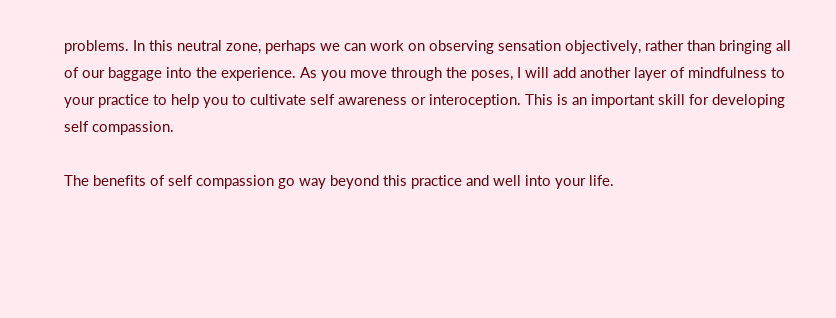problems. In this neutral zone, perhaps we can work on observing sensation objectively, rather than bringing all of our baggage into the experience. As you move through the poses, I will add another layer of mindfulness to your practice to help you to cultivate self awareness or interoception. This is an important skill for developing self compassion.

The benefits of self compassion go way beyond this practice and well into your life.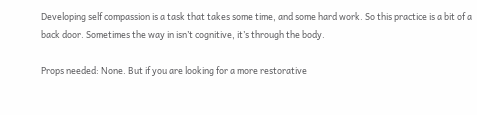Developing self compassion is a task that takes some time, and some hard work. So this practice is a bit of a back door. Sometimes the way in isn’t cognitive, it’s through the body.

Props needed: None. But if you are looking for a more restorative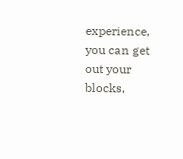experience, you can get out your blocks,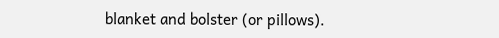blanket and bolster (or pillows).